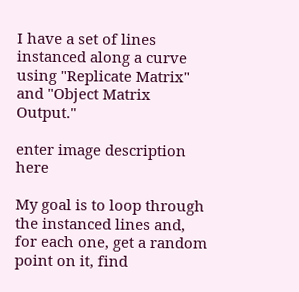I have a set of lines instanced along a curve using "Replicate Matrix" and "Object Matrix Output."

enter image description here

My goal is to loop through the instanced lines and, for each one, get a random point on it, find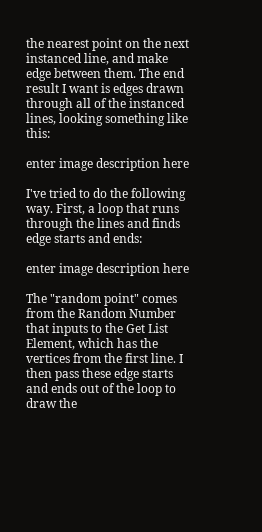the nearest point on the next instanced line, and make edge between them. The end result I want is edges drawn through all of the instanced lines, looking something like this:

enter image description here

I've tried to do the following way. First, a loop that runs through the lines and finds edge starts and ends:

enter image description here

The "random point" comes from the Random Number that inputs to the Get List Element, which has the vertices from the first line. I then pass these edge starts and ends out of the loop to draw the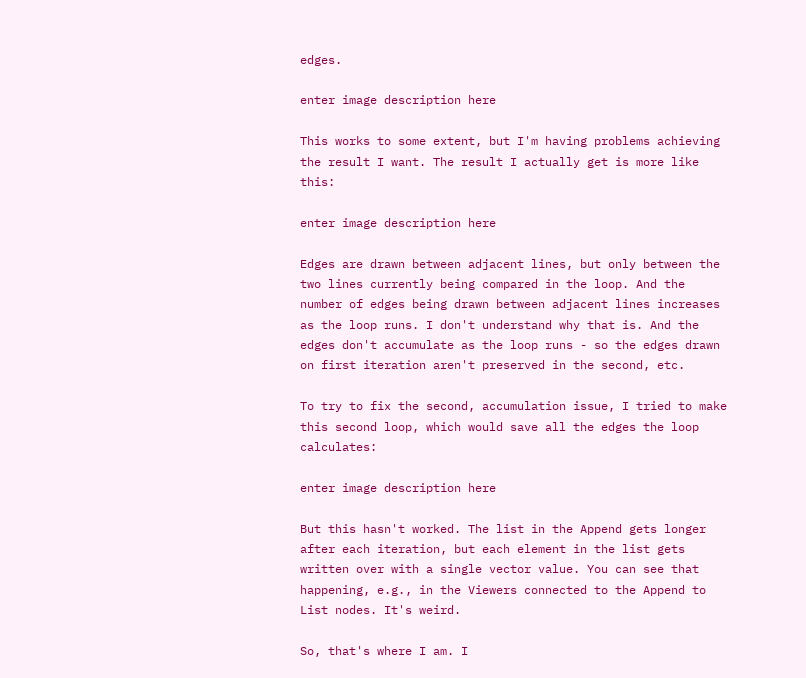edges.

enter image description here

This works to some extent, but I'm having problems achieving the result I want. The result I actually get is more like this:

enter image description here

Edges are drawn between adjacent lines, but only between the two lines currently being compared in the loop. And the number of edges being drawn between adjacent lines increases as the loop runs. I don't understand why that is. And the edges don't accumulate as the loop runs - so the edges drawn on first iteration aren't preserved in the second, etc.

To try to fix the second, accumulation issue, I tried to make this second loop, which would save all the edges the loop calculates:

enter image description here

But this hasn't worked. The list in the Append gets longer after each iteration, but each element in the list gets written over with a single vector value. You can see that happening, e.g., in the Viewers connected to the Append to List nodes. It's weird.

So, that's where I am. I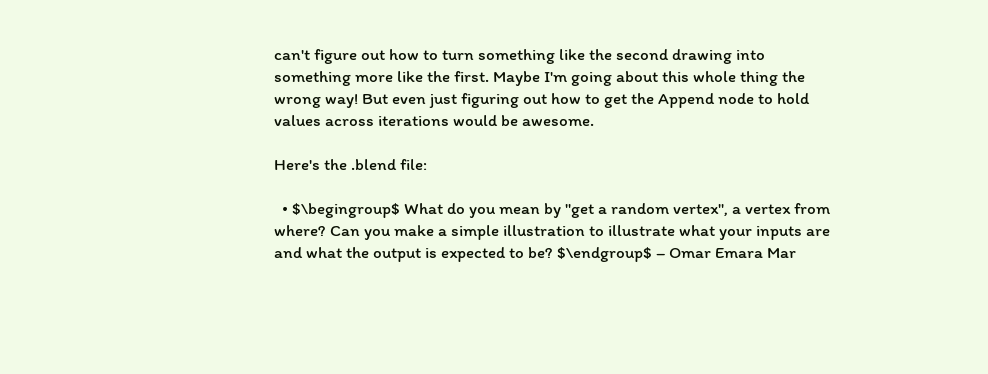can't figure out how to turn something like the second drawing into something more like the first. Maybe I'm going about this whole thing the wrong way! But even just figuring out how to get the Append node to hold values across iterations would be awesome.

Here's the .blend file:

  • $\begingroup$ What do you mean by "get a random vertex", a vertex from where? Can you make a simple illustration to illustrate what your inputs are and what the output is expected to be? $\endgroup$ – Omar Emara Mar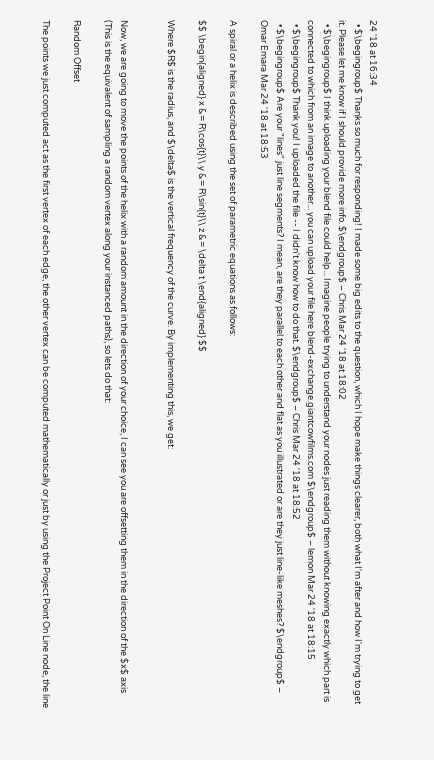24 '18 at 16:34
  • $\begingroup$ Thanks so much for responding! I made some big edits to the question, which I hope make things clearer, both what I'm after and how I'm trying to get it. Please let me know if I should provide more info. $\endgroup$ – Chris Mar 24 '18 at 18:02
  • $\begingroup$ I think uploading your blend file could help... Imagine people trying to understand your nodes just reading them without knowing exactly which part is connected to which from an image to another... you can upload your file here blend-exchange.giantcowfilms.com $\endgroup$ – lemon Mar 24 '18 at 18:15
  • $\begingroup$ Thank you! I uploaded the file -- I didn't know how to do that. $\endgroup$ – Chris Mar 24 '18 at 18:52
  • $\begingroup$ Are your "lines" just line segments? I mean, are they parallel to each other and flat as you illustrated or are they just line-like meshes? $\endgroup$ – Omar Emara Mar 24 '18 at 18:53

A spiral or a helix is described using the set of parametric equations as follows:

$$ \begin{aligned} x &= R\cos{t}\\ y &= R\sin{t}\\ z &= \delta t \end{aligned} $$

Where $R$ is the radius, and $\delta$ is the vertical frequency of the curve. By implementing this, we get:


Now, we are going to move the points of the helix with a random amount in the direction of your choice, I can see you are offsetting them in the direction of the $x$ axis (This is the equivalent of sampling a random vertex along your instanced paths), so lets do that:

Random Offset

The points we just computed act as the first vertex of each edge, the other vertex can be computed mathematically or just by using the Project Point On Line node, the line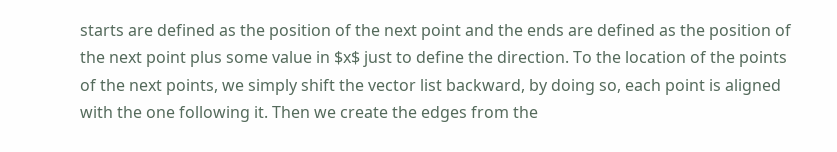starts are defined as the position of the next point and the ends are defined as the position of the next point plus some value in $x$ just to define the direction. To the location of the points of the next points, we simply shift the vector list backward, by doing so, each point is aligned with the one following it. Then we create the edges from the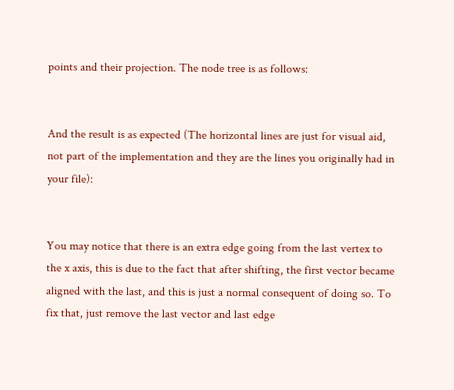points and their projection. The node tree is as follows:


And the result is as expected (The horizontal lines are just for visual aid, not part of the implementation and they are the lines you originally had in your file):


You may notice that there is an extra edge going from the last vertex to the x axis, this is due to the fact that after shifting, the first vector became aligned with the last, and this is just a normal consequent of doing so. To fix that, just remove the last vector and last edge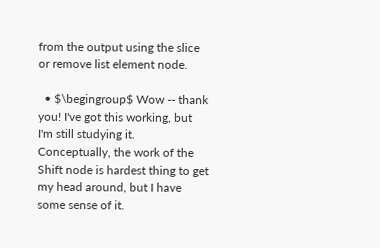from the output using the slice or remove list element node.

  • $\begingroup$ Wow -- thank you! I've got this working, but I'm still studying it. Conceptually, the work of the Shift node is hardest thing to get my head around, but I have some sense of it.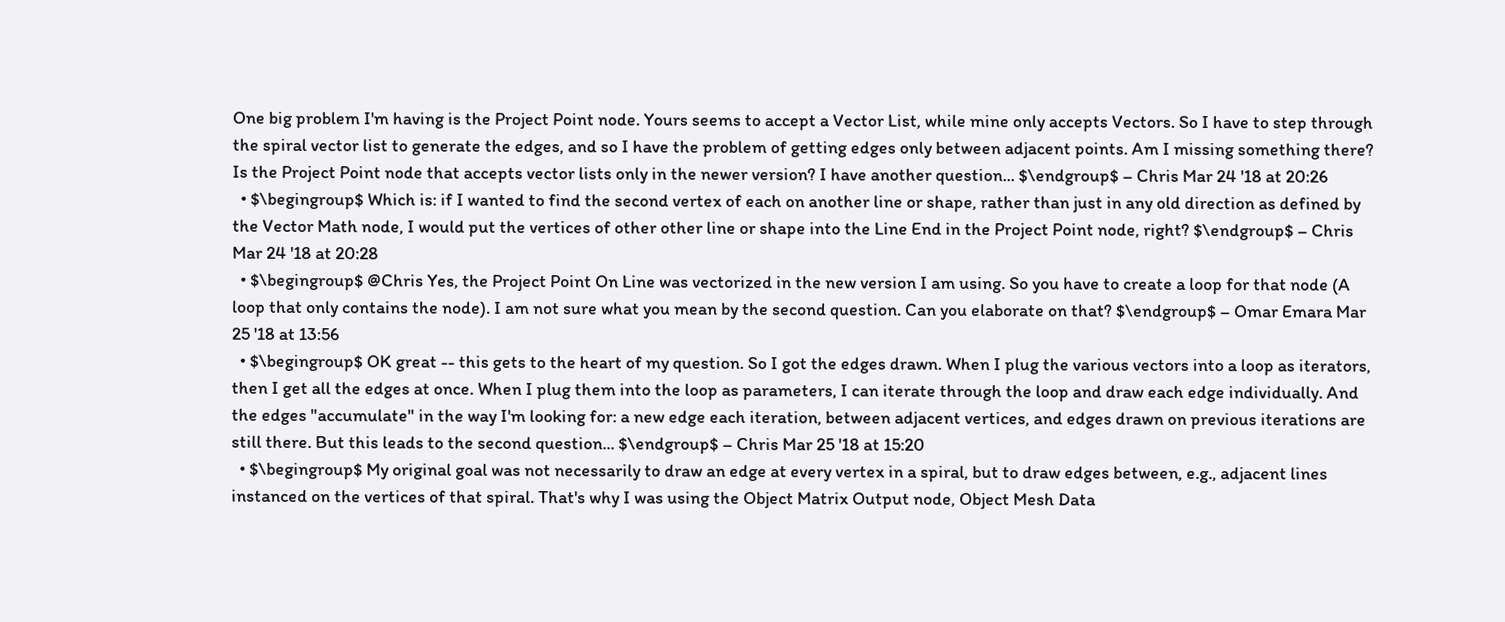One big problem I'm having is the Project Point node. Yours seems to accept a Vector List, while mine only accepts Vectors. So I have to step through the spiral vector list to generate the edges, and so I have the problem of getting edges only between adjacent points. Am I missing something there? Is the Project Point node that accepts vector lists only in the newer version? I have another question... $\endgroup$ – Chris Mar 24 '18 at 20:26
  • $\begingroup$ Which is: if I wanted to find the second vertex of each on another line or shape, rather than just in any old direction as defined by the Vector Math node, I would put the vertices of other other line or shape into the Line End in the Project Point node, right? $\endgroup$ – Chris Mar 24 '18 at 20:28
  • $\begingroup$ @Chris Yes, the Project Point On Line was vectorized in the new version I am using. So you have to create a loop for that node (A loop that only contains the node). I am not sure what you mean by the second question. Can you elaborate on that? $\endgroup$ – Omar Emara Mar 25 '18 at 13:56
  • $\begingroup$ OK great -- this gets to the heart of my question. So I got the edges drawn. When I plug the various vectors into a loop as iterators, then I get all the edges at once. When I plug them into the loop as parameters, I can iterate through the loop and draw each edge individually. And the edges "accumulate" in the way I'm looking for: a new edge each iteration, between adjacent vertices, and edges drawn on previous iterations are still there. But this leads to the second question... $\endgroup$ – Chris Mar 25 '18 at 15:20
  • $\begingroup$ My original goal was not necessarily to draw an edge at every vertex in a spiral, but to draw edges between, e.g., adjacent lines instanced on the vertices of that spiral. That's why I was using the Object Matrix Output node, Object Mesh Data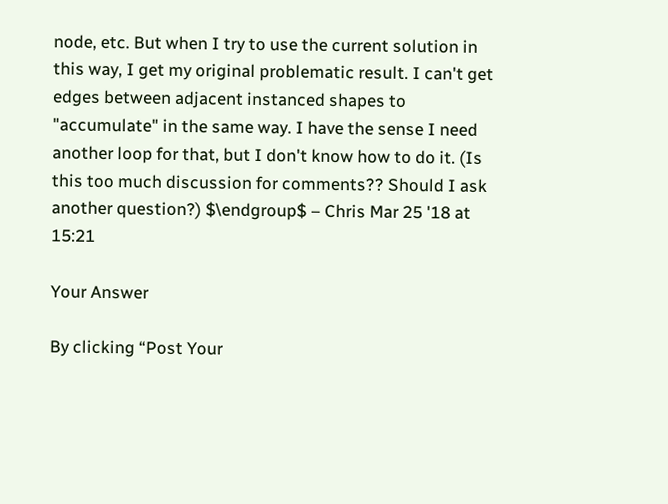node, etc. But when I try to use the current solution in this way, I get my original problematic result. I can't get edges between adjacent instanced shapes to "accumulate" in the same way. I have the sense I need another loop for that, but I don't know how to do it. (Is this too much discussion for comments?? Should I ask another question?) $\endgroup$ – Chris Mar 25 '18 at 15:21

Your Answer

By clicking “Post Your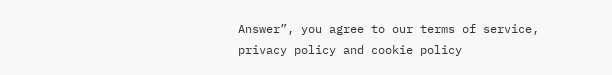Answer”, you agree to our terms of service, privacy policy and cookie policy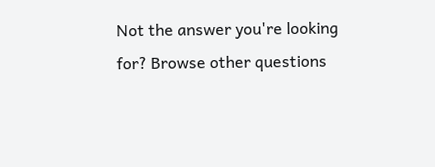Not the answer you're looking for? Browse other questions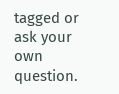tagged or ask your own question.